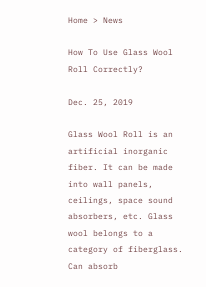Home > News

How To Use Glass Wool Roll Correctly?

Dec. 25, 2019

Glass Wool Roll is an artificial inorganic fiber. It can be made into wall panels, ceilings, space sound absorbers, etc. Glass wool belongs to a category of fiberglass. Can absorb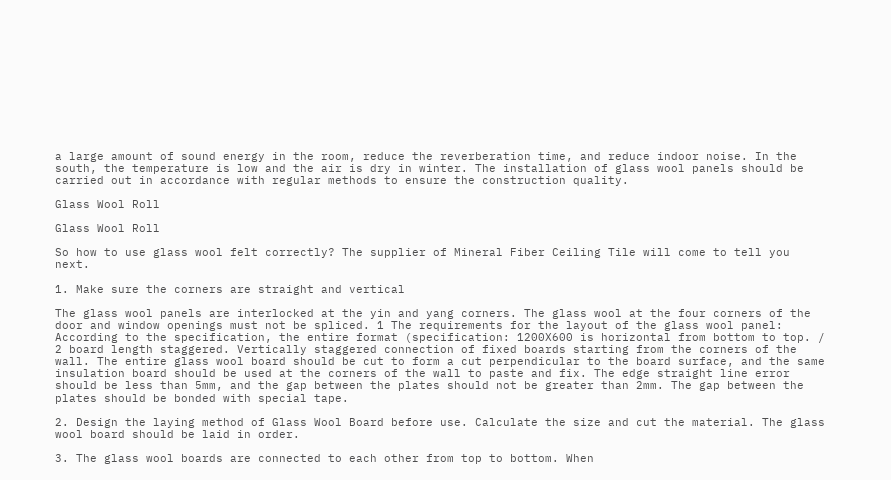a large amount of sound energy in the room, reduce the reverberation time, and reduce indoor noise. In the south, the temperature is low and the air is dry in winter. The installation of glass wool panels should be carried out in accordance with regular methods to ensure the construction quality.

Glass Wool Roll

Glass Wool Roll

So how to use glass wool felt correctly? The supplier of Mineral Fiber Ceiling Tile will come to tell you next.

1. Make sure the corners are straight and vertical

The glass wool panels are interlocked at the yin and yang corners. The glass wool at the four corners of the door and window openings must not be spliced. 1 The requirements for the layout of the glass wool panel: According to the specification, the entire format (specification: 1200X600 is horizontal from bottom to top. / 2 board length staggered. Vertically staggered connection of fixed boards starting from the corners of the wall. The entire glass wool board should be cut to form a cut perpendicular to the board surface, and the same insulation board should be used at the corners of the wall to paste and fix. The edge straight line error should be less than 5mm, and the gap between the plates should not be greater than 2mm. The gap between the plates should be bonded with special tape.

2. Design the laying method of Glass Wool Board before use. Calculate the size and cut the material. The glass wool board should be laid in order.

3. The glass wool boards are connected to each other from top to bottom. When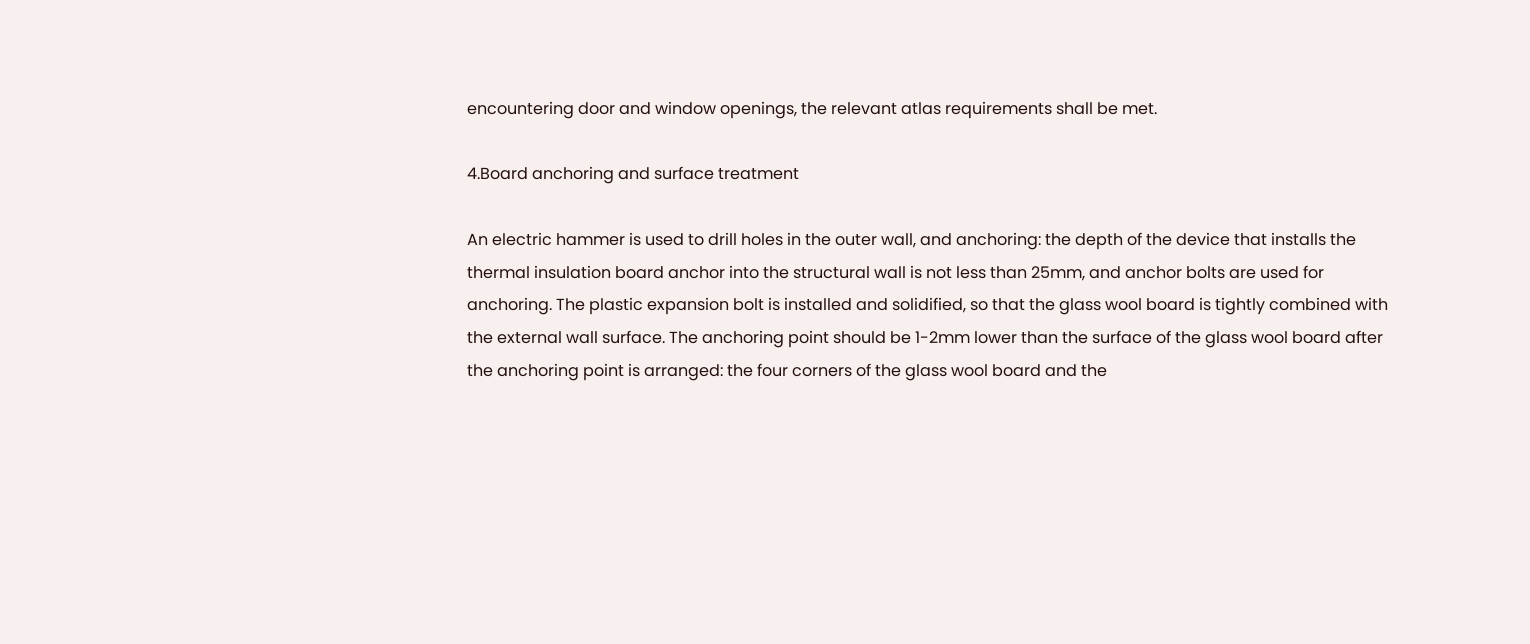encountering door and window openings, the relevant atlas requirements shall be met.

4.Board anchoring and surface treatment

An electric hammer is used to drill holes in the outer wall, and anchoring: the depth of the device that installs the thermal insulation board anchor into the structural wall is not less than 25mm, and anchor bolts are used for anchoring. The plastic expansion bolt is installed and solidified, so that the glass wool board is tightly combined with the external wall surface. The anchoring point should be 1-2mm lower than the surface of the glass wool board after the anchoring point is arranged: the four corners of the glass wool board and the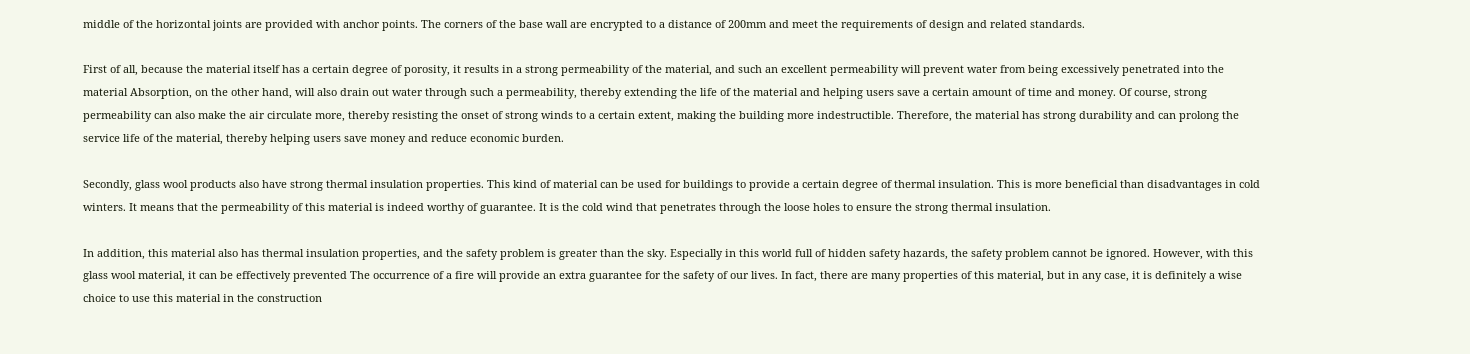middle of the horizontal joints are provided with anchor points. The corners of the base wall are encrypted to a distance of 200mm and meet the requirements of design and related standards.

First of all, because the material itself has a certain degree of porosity, it results in a strong permeability of the material, and such an excellent permeability will prevent water from being excessively penetrated into the material Absorption, on the other hand, will also drain out water through such a permeability, thereby extending the life of the material and helping users save a certain amount of time and money. Of course, strong permeability can also make the air circulate more, thereby resisting the onset of strong winds to a certain extent, making the building more indestructible. Therefore, the material has strong durability and can prolong the service life of the material, thereby helping users save money and reduce economic burden.

Secondly, glass wool products also have strong thermal insulation properties. This kind of material can be used for buildings to provide a certain degree of thermal insulation. This is more beneficial than disadvantages in cold winters. It means that the permeability of this material is indeed worthy of guarantee. It is the cold wind that penetrates through the loose holes to ensure the strong thermal insulation.

In addition, this material also has thermal insulation properties, and the safety problem is greater than the sky. Especially in this world full of hidden safety hazards, the safety problem cannot be ignored. However, with this glass wool material, it can be effectively prevented The occurrence of a fire will provide an extra guarantee for the safety of our lives. In fact, there are many properties of this material, but in any case, it is definitely a wise choice to use this material in the construction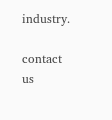industry.

contact us